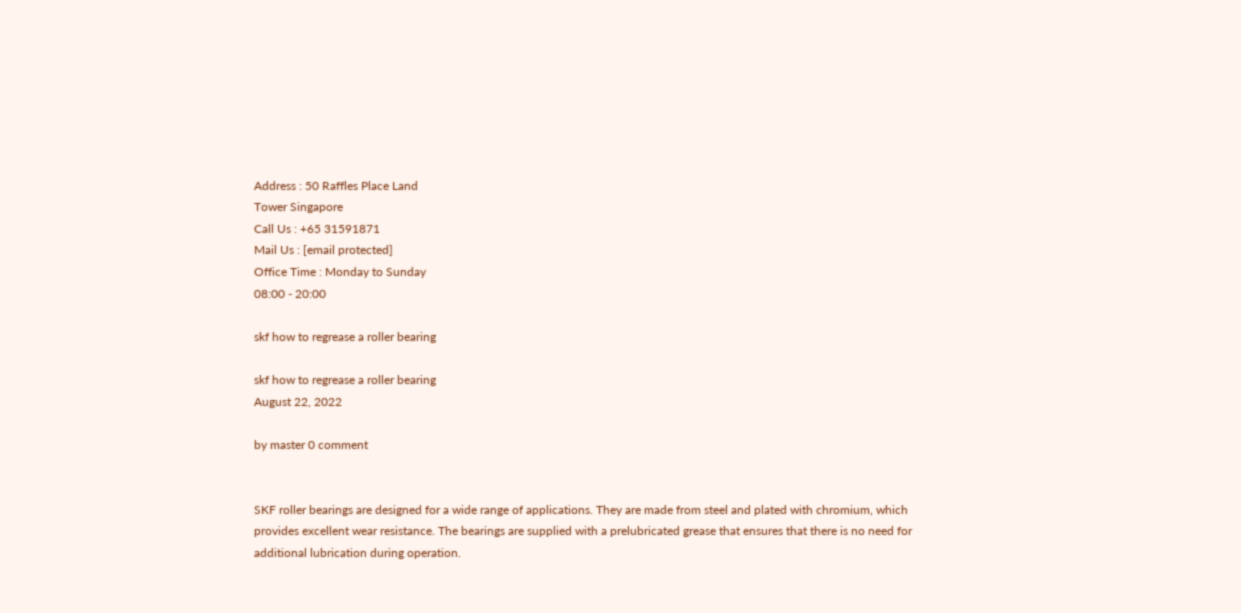Address : 50 Raffles Place Land
Tower Singapore
Call Us : +65 31591871
Mail Us : [email protected]
Office Time : Monday to Sunday
08:00 - 20:00

skf how to regrease a roller bearing

skf how to regrease a roller bearing
August 22, 2022

by master 0 comment


SKF roller bearings are designed for a wide range of applications. They are made from steel and plated with chromium, which provides excellent wear resistance. The bearings are supplied with a prelubricated grease that ensures that there is no need for additional lubrication during operation.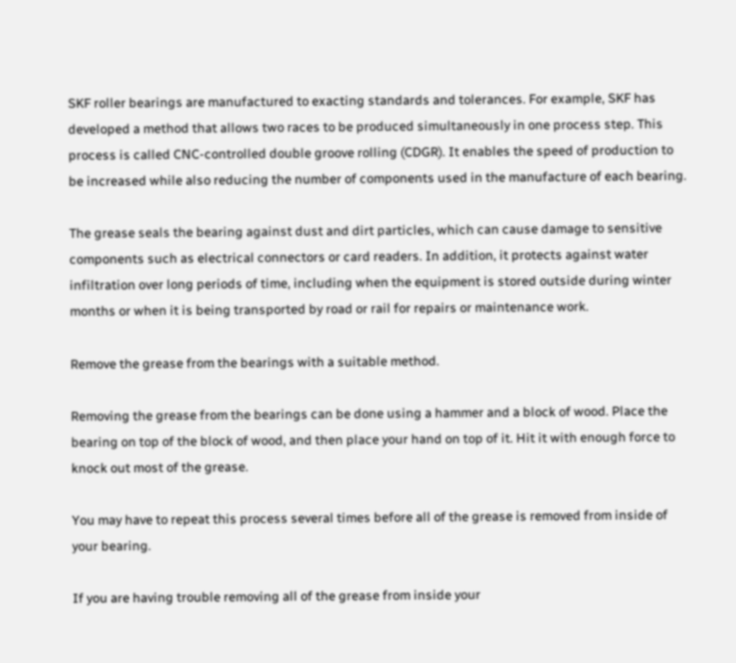SKF roller bearings are manufactured to exacting standards and tolerances. For example, SKF has developed a method that allows two races to be produced simultaneously in one process step. This process is called CNC-controlled double groove rolling (CDGR). It enables the speed of production to be increased while also reducing the number of components used in the manufacture of each bearing.

The grease seals the bearing against dust and dirt particles, which can cause damage to sensitive components such as electrical connectors or card readers. In addition, it protects against water infiltration over long periods of time, including when the equipment is stored outside during winter months or when it is being transported by road or rail for repairs or maintenance work.

Remove the grease from the bearings with a suitable method.

Removing the grease from the bearings can be done using a hammer and a block of wood. Place the bearing on top of the block of wood, and then place your hand on top of it. Hit it with enough force to knock out most of the grease.

You may have to repeat this process several times before all of the grease is removed from inside of your bearing.

If you are having trouble removing all of the grease from inside your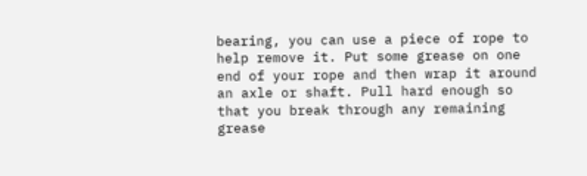bearing, you can use a piece of rope to help remove it. Put some grease on one end of your rope and then wrap it around an axle or shaft. Pull hard enough so that you break through any remaining grease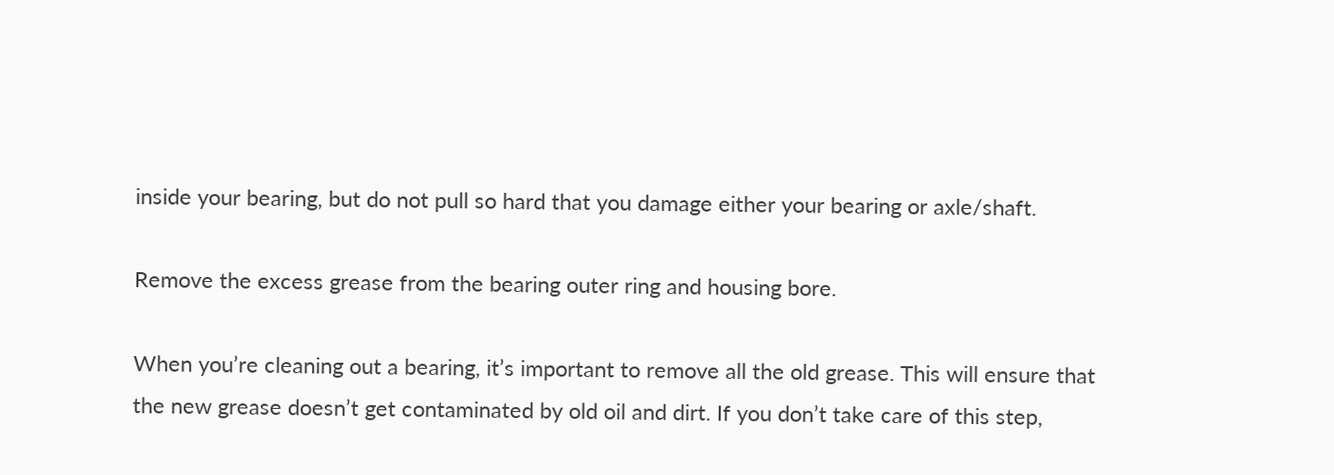inside your bearing, but do not pull so hard that you damage either your bearing or axle/shaft.

Remove the excess grease from the bearing outer ring and housing bore.

When you’re cleaning out a bearing, it’s important to remove all the old grease. This will ensure that the new grease doesn’t get contaminated by old oil and dirt. If you don’t take care of this step,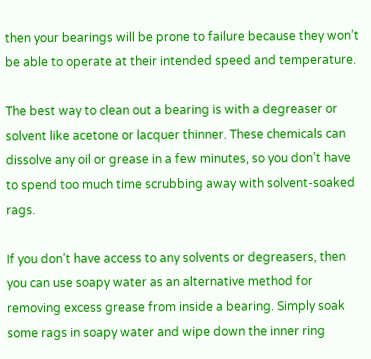then your bearings will be prone to failure because they won’t be able to operate at their intended speed and temperature.

The best way to clean out a bearing is with a degreaser or solvent like acetone or lacquer thinner. These chemicals can dissolve any oil or grease in a few minutes, so you don’t have to spend too much time scrubbing away with solvent-soaked rags.

If you don’t have access to any solvents or degreasers, then you can use soapy water as an alternative method for removing excess grease from inside a bearing. Simply soak some rags in soapy water and wipe down the inner ring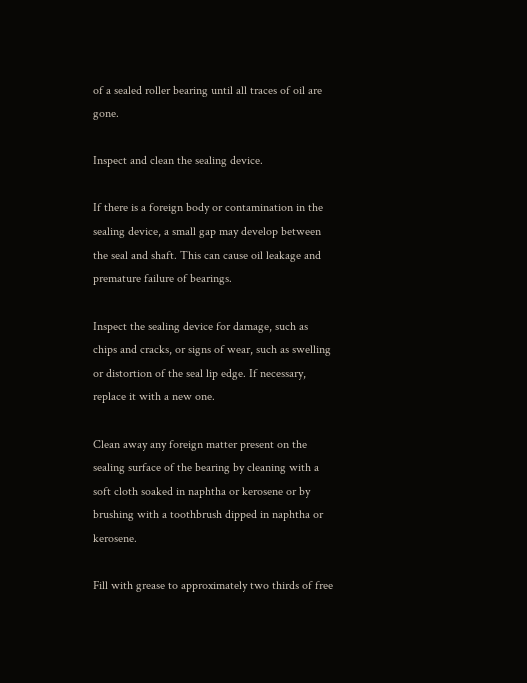of a sealed roller bearing until all traces of oil are gone.

Inspect and clean the sealing device.

If there is a foreign body or contamination in the sealing device, a small gap may develop between the seal and shaft. This can cause oil leakage and premature failure of bearings.

Inspect the sealing device for damage, such as chips and cracks, or signs of wear, such as swelling or distortion of the seal lip edge. If necessary, replace it with a new one.

Clean away any foreign matter present on the sealing surface of the bearing by cleaning with a soft cloth soaked in naphtha or kerosene or by brushing with a toothbrush dipped in naphtha or kerosene.

Fill with grease to approximately two thirds of free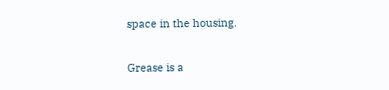space in the housing.

Grease is a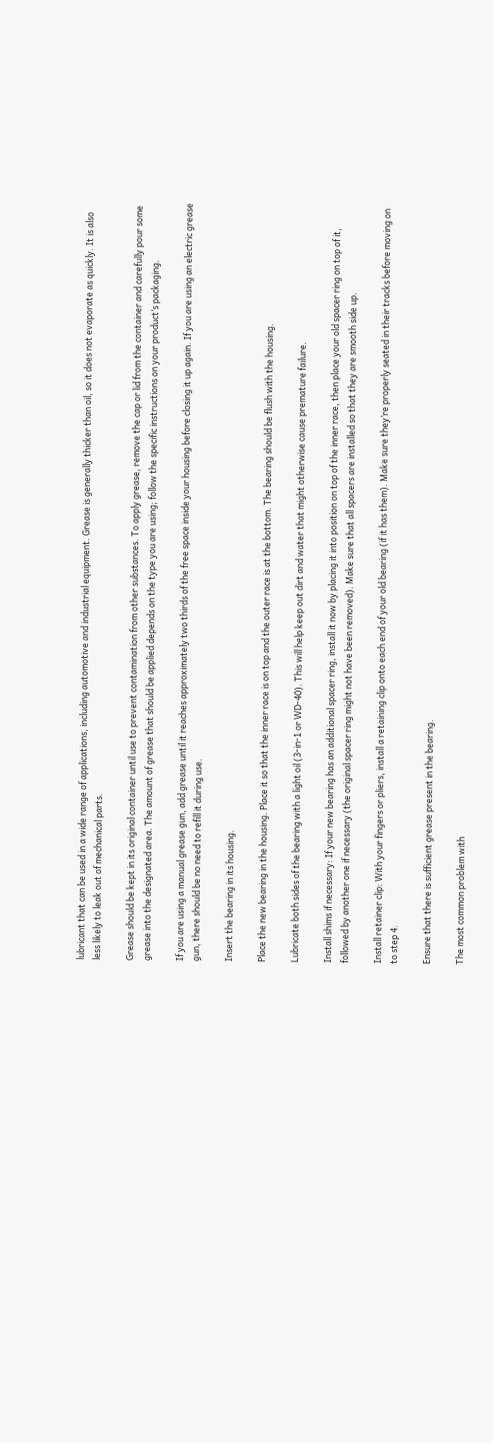lubricant that can be used in a wide range of applications, including automotive and industrial equipment. Grease is generally thicker than oil, so it does not evaporate as quickly. It is also less likely to leak out of mechanical parts.

Grease should be kept in its original container until use to prevent contamination from other substances. To apply grease, remove the cap or lid from the container and carefully pour some grease into the designated area. The amount of grease that should be applied depends on the type you are using; follow the specific instructions on your product’s packaging.

If you are using a manual grease gun, add grease until it reaches approximately two thirds of the free space inside your housing before closing it up again. If you are using an electric grease gun, there should be no need to refill it during use.

Insert the bearing in its housing.

Place the new bearing in the housing. Place it so that the inner race is on top and the outer race is at the bottom. The bearing should be flush with the housing.

Lubricate both sides of the bearing with a light oil (3-in-1 or WD-40). This will help keep out dirt and water that might otherwise cause premature failure.

Install shims if necessary: If your new bearing has an additional spacer ring, install it now by placing it into position on top of the inner race, then place your old spacer ring on top of it, followed by another one if necessary (the original spacer ring might not have been removed). Make sure that all spacers are installed so that they are smooth side up.

Install retainer clip: With your fingers or pliers, install a retaining clip onto each end of your old bearing (if it has them). Make sure they’re properly seated in their tracks before moving on to step 4.

Ensure that there is sufficient grease present in the bearing.

The most common problem with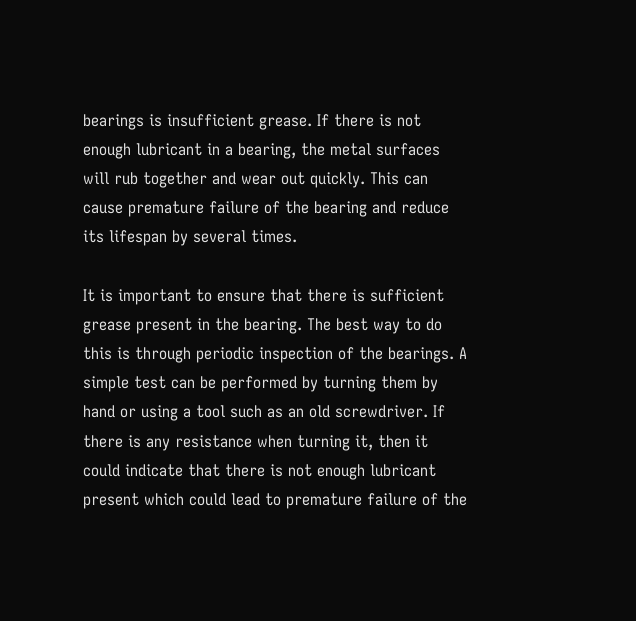bearings is insufficient grease. If there is not enough lubricant in a bearing, the metal surfaces will rub together and wear out quickly. This can cause premature failure of the bearing and reduce its lifespan by several times.

It is important to ensure that there is sufficient grease present in the bearing. The best way to do this is through periodic inspection of the bearings. A simple test can be performed by turning them by hand or using a tool such as an old screwdriver. If there is any resistance when turning it, then it could indicate that there is not enough lubricant present which could lead to premature failure of the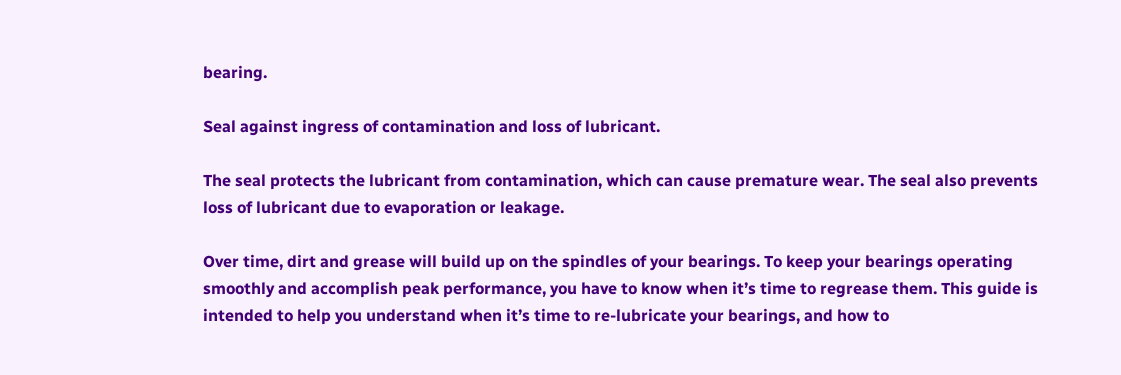bearing.

Seal against ingress of contamination and loss of lubricant.

The seal protects the lubricant from contamination, which can cause premature wear. The seal also prevents loss of lubricant due to evaporation or leakage.

Over time, dirt and grease will build up on the spindles of your bearings. To keep your bearings operating smoothly and accomplish peak performance, you have to know when it’s time to regrease them. This guide is intended to help you understand when it’s time to re-lubricate your bearings, and how to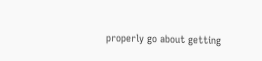properly go about getting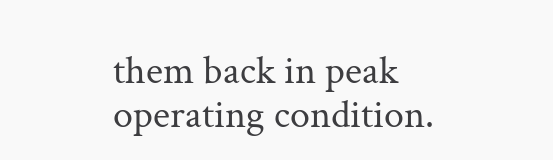them back in peak operating condition.